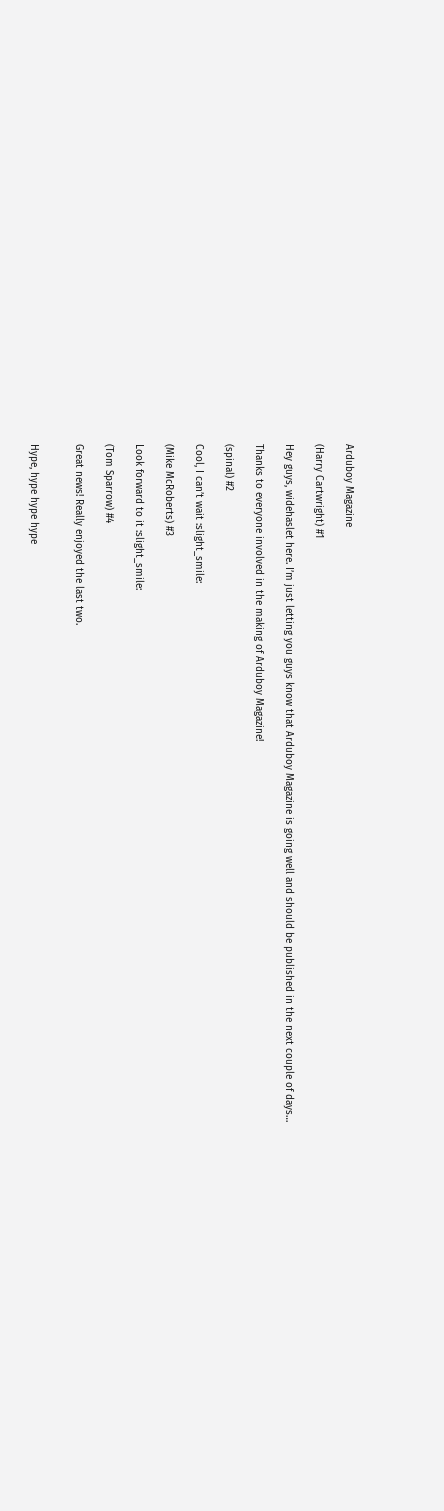Arduboy Magazine

(Harry Cartwright) #1

Hey guys, widehaslet here. I’m just letting you guys know that Arduboy Magazine is going well and should be published in the next couple of days…

Thanks to everyone involved in the making of Arduboy Magazine!

(spinal) #2

Cool, I can’t wait :slight_smile:

(Mike McRoberts) #3

Look forward to it :slight_smile:

(Tom Sparrow) #4

Great news! Really enjoyed the last two.


Hype, hype hype hype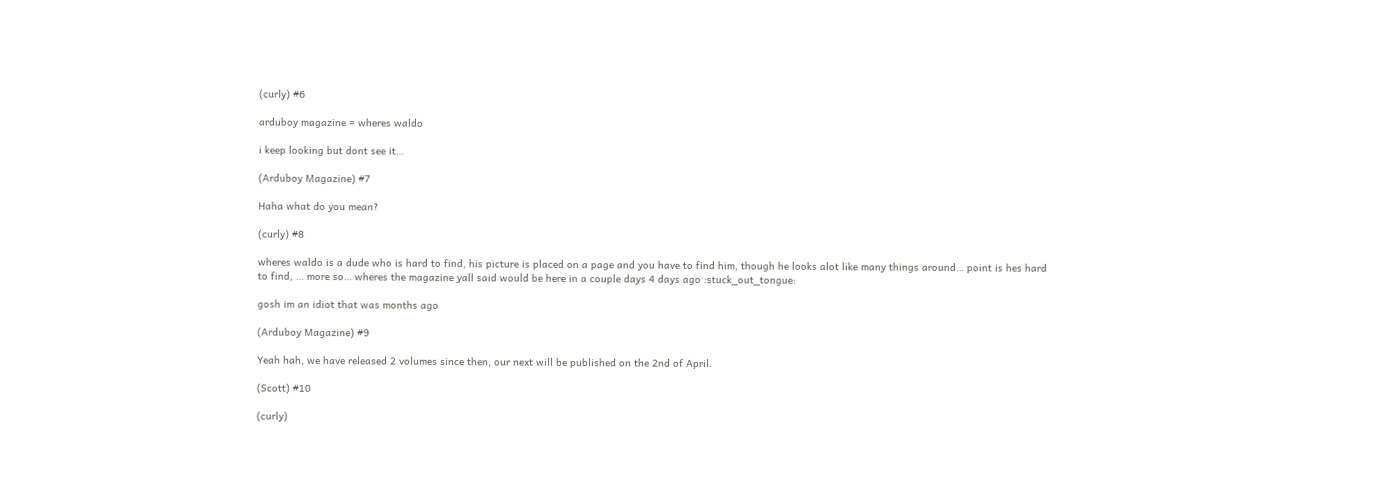(curly) #6

arduboy magazine = wheres waldo

i keep looking but dont see it…

(Arduboy Magazine) #7

Haha what do you mean?

(curly) #8

wheres waldo is a dude who is hard to find, his picture is placed on a page and you have to find him, though he looks alot like many things around… point is hes hard to find, … more so… wheres the magazine yall said would be here in a couple days 4 days ago :stuck_out_tongue:

gosh im an idiot that was months ago

(Arduboy Magazine) #9

Yeah hah, we have released 2 volumes since then, our next will be published on the 2nd of April.

(Scott) #10

(curly)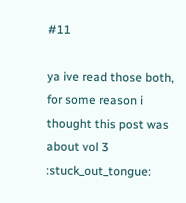#11

ya ive read those both, for some reason i thought this post was about vol 3 :stuck_out_tongue: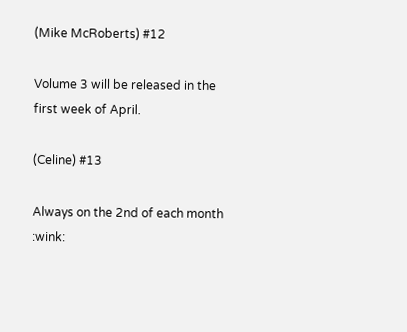(Mike McRoberts) #12

Volume 3 will be released in the first week of April.

(Celine) #13

Always on the 2nd of each month :wink: